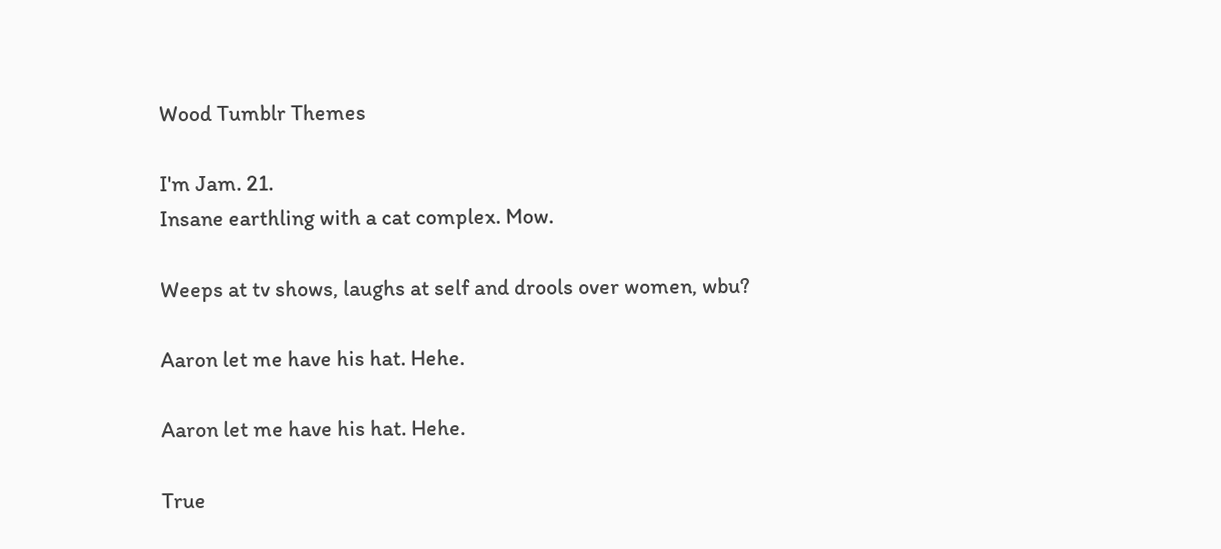Wood Tumblr Themes

I'm Jam. 21.
Insane earthling with a cat complex. Mow.

Weeps at tv shows, laughs at self and drools over women, wbu?

Aaron let me have his hat. Hehe.

Aaron let me have his hat. Hehe.

True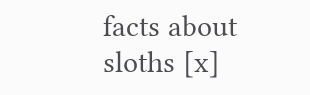facts about sloths [x]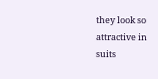they look so attractive in suits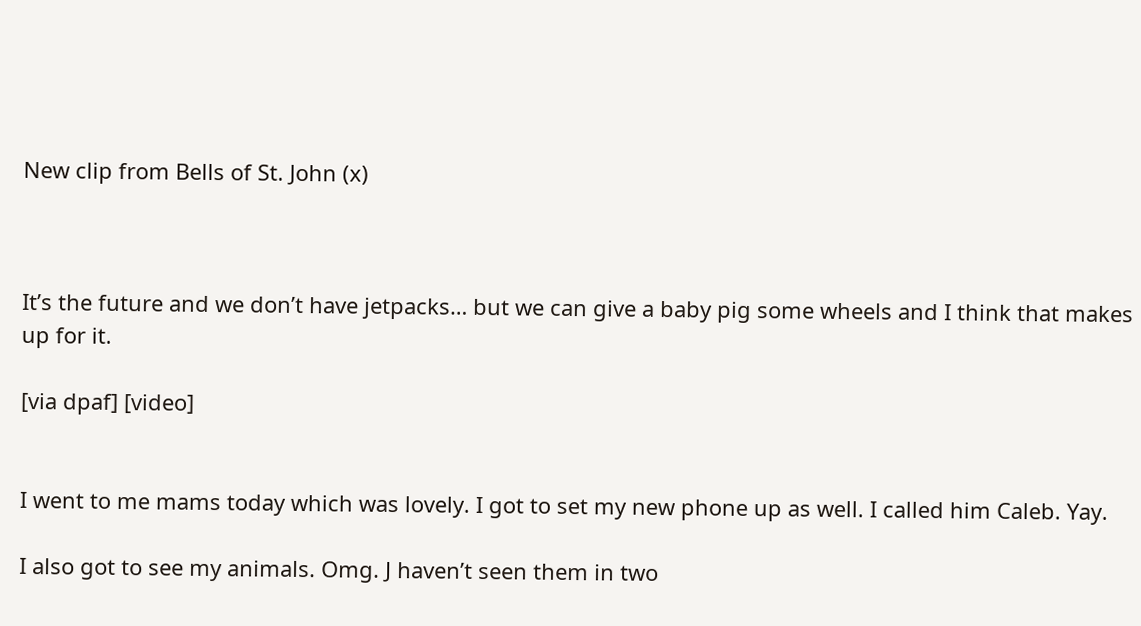New clip from Bells of St. John (x)



It’s the future and we don’t have jetpacks… but we can give a baby pig some wheels and I think that makes up for it.

[via dpaf] [video]


I went to me mams today which was lovely. I got to set my new phone up as well. I called him Caleb. Yay.

I also got to see my animals. Omg. J haven’t seen them in two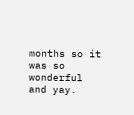months so it was so wonderful and yay.